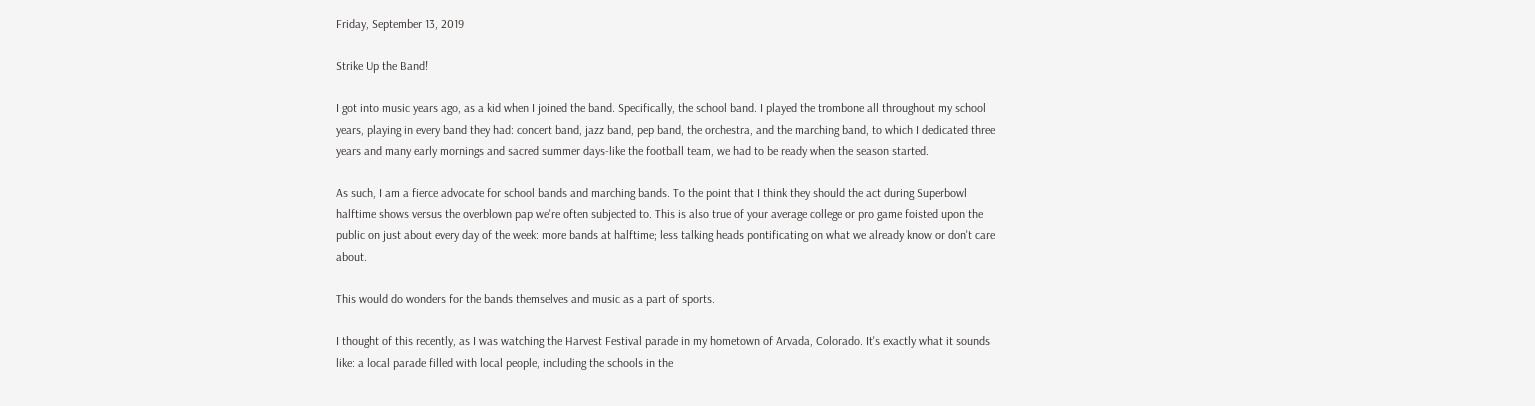Friday, September 13, 2019

Strike Up the Band!

I got into music years ago, as a kid when I joined the band. Specifically, the school band. I played the trombone all throughout my school years, playing in every band they had: concert band, jazz band, pep band, the orchestra, and the marching band, to which I dedicated three years and many early mornings and sacred summer days-like the football team, we had to be ready when the season started.

As such, I am a fierce advocate for school bands and marching bands. To the point that I think they should the act during Superbowl halftime shows versus the overblown pap we're often subjected to. This is also true of your average college or pro game foisted upon the public on just about every day of the week: more bands at halftime; less talking heads pontificating on what we already know or don't care about.

This would do wonders for the bands themselves and music as a part of sports.

I thought of this recently, as I was watching the Harvest Festival parade in my hometown of Arvada, Colorado. It's exactly what it sounds like: a local parade filled with local people, including the schools in the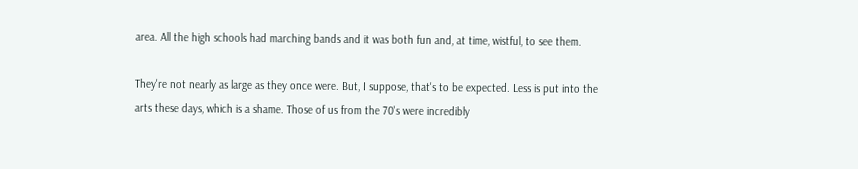area. All the high schools had marching bands and it was both fun and, at time, wistful, to see them.

They're not nearly as large as they once were. But, I suppose, that's to be expected. Less is put into the arts these days, which is a shame. Those of us from the 70's were incredibly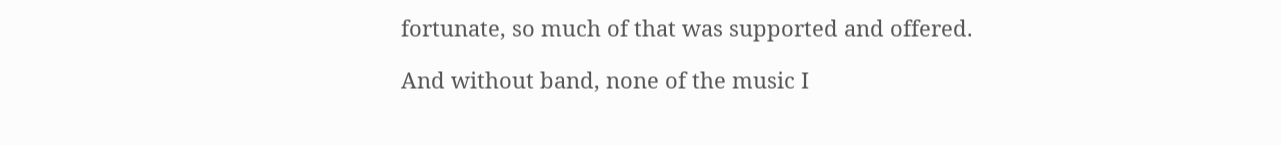fortunate, so much of that was supported and offered.

And without band, none of the music I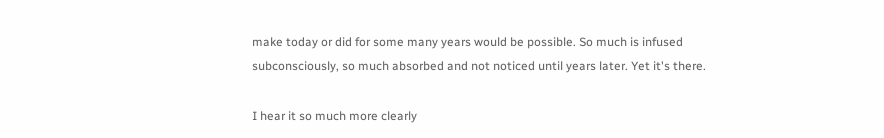make today or did for some many years would be possible. So much is infused subconsciously, so much absorbed and not noticed until years later. Yet it's there.

I hear it so much more clearly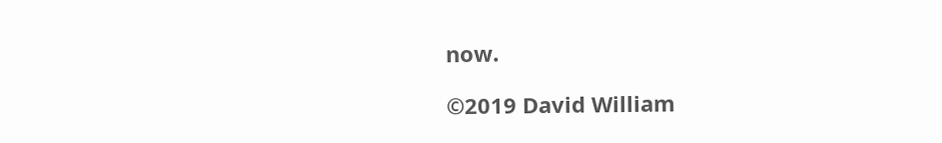now.

©2019 David William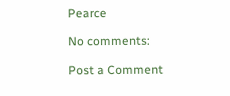Pearce

No comments:

Post a Comment